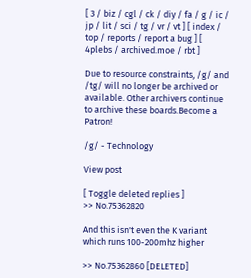[ 3 / biz / cgl / ck / diy / fa / g / ic / jp / lit / sci / tg / vr / vt ] [ index / top / reports / report a bug ] [ 4plebs / archived.moe / rbt ]

Due to resource constraints, /g/ and /tg/ will no longer be archived or available. Other archivers continue to archive these boards.Become a Patron!

/g/ - Technology

View post

[ Toggle deleted replies ]
>> No.75362820

And this isn't even the K variant which runs 100-200mhz higher

>> No.75362860 [DELETED]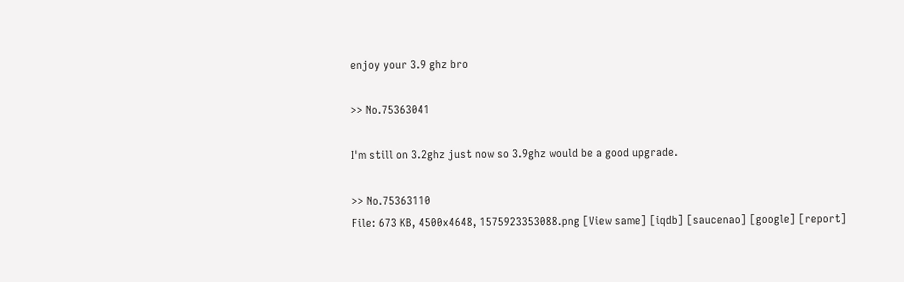enjoy your 3.9 ghz bro

>> No.75363041

I'm still on 3.2ghz just now so 3.9ghz would be a good upgrade.

>> No.75363110
File: 673 KB, 4500x4648, 1575923353088.png [View same] [iqdb] [saucenao] [google] [report]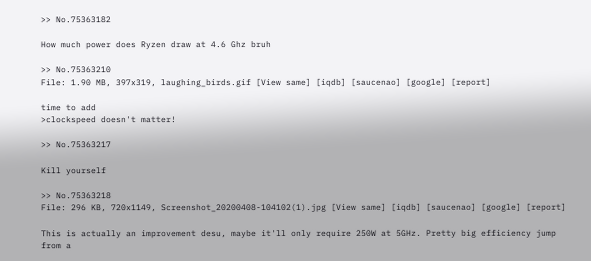>> No.75363182

How much power does Ryzen draw at 4.6 Ghz bruh

>> No.75363210
File: 1.90 MB, 397x319, laughing_birds.gif [View same] [iqdb] [saucenao] [google] [report]

time to add
>clockspeed doesn't matter!

>> No.75363217

Kill yourself

>> No.75363218
File: 296 KB, 720x1149, Screenshot_20200408-104102(1).jpg [View same] [iqdb] [saucenao] [google] [report]

This is actually an improvement desu, maybe it'll only require 250W at 5GHz. Pretty big efficiency jump from a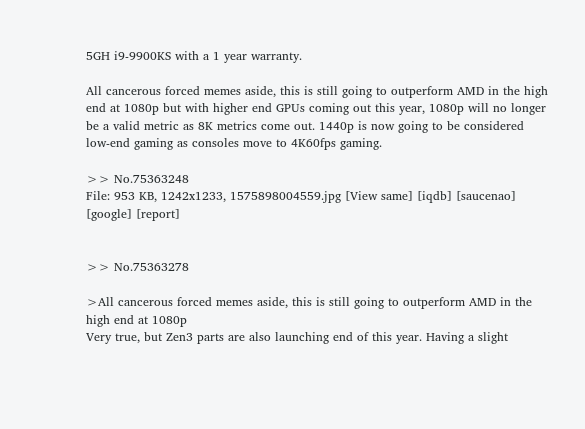5GH i9-9900KS with a 1 year warranty.

All cancerous forced memes aside, this is still going to outperform AMD in the high end at 1080p but with higher end GPUs coming out this year, 1080p will no longer be a valid metric as 8K metrics come out. 1440p is now going to be considered low-end gaming as consoles move to 4K60fps gaming.

>> No.75363248
File: 953 KB, 1242x1233, 1575898004559.jpg [View same] [iqdb] [saucenao] [google] [report]


>> No.75363278

>All cancerous forced memes aside, this is still going to outperform AMD in the high end at 1080p
Very true, but Zen3 parts are also launching end of this year. Having a slight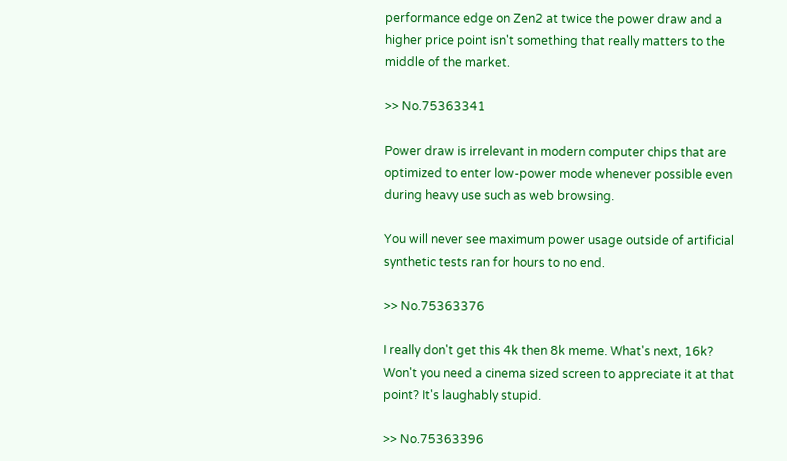performance edge on Zen2 at twice the power draw and a higher price point isn't something that really matters to the middle of the market.

>> No.75363341

Power draw is irrelevant in modern computer chips that are optimized to enter low-power mode whenever possible even during heavy use such as web browsing.

You will never see maximum power usage outside of artificial synthetic tests ran for hours to no end.

>> No.75363376

I really don't get this 4k then 8k meme. What's next, 16k? Won't you need a cinema sized screen to appreciate it at that point? It's laughably stupid.

>> No.75363396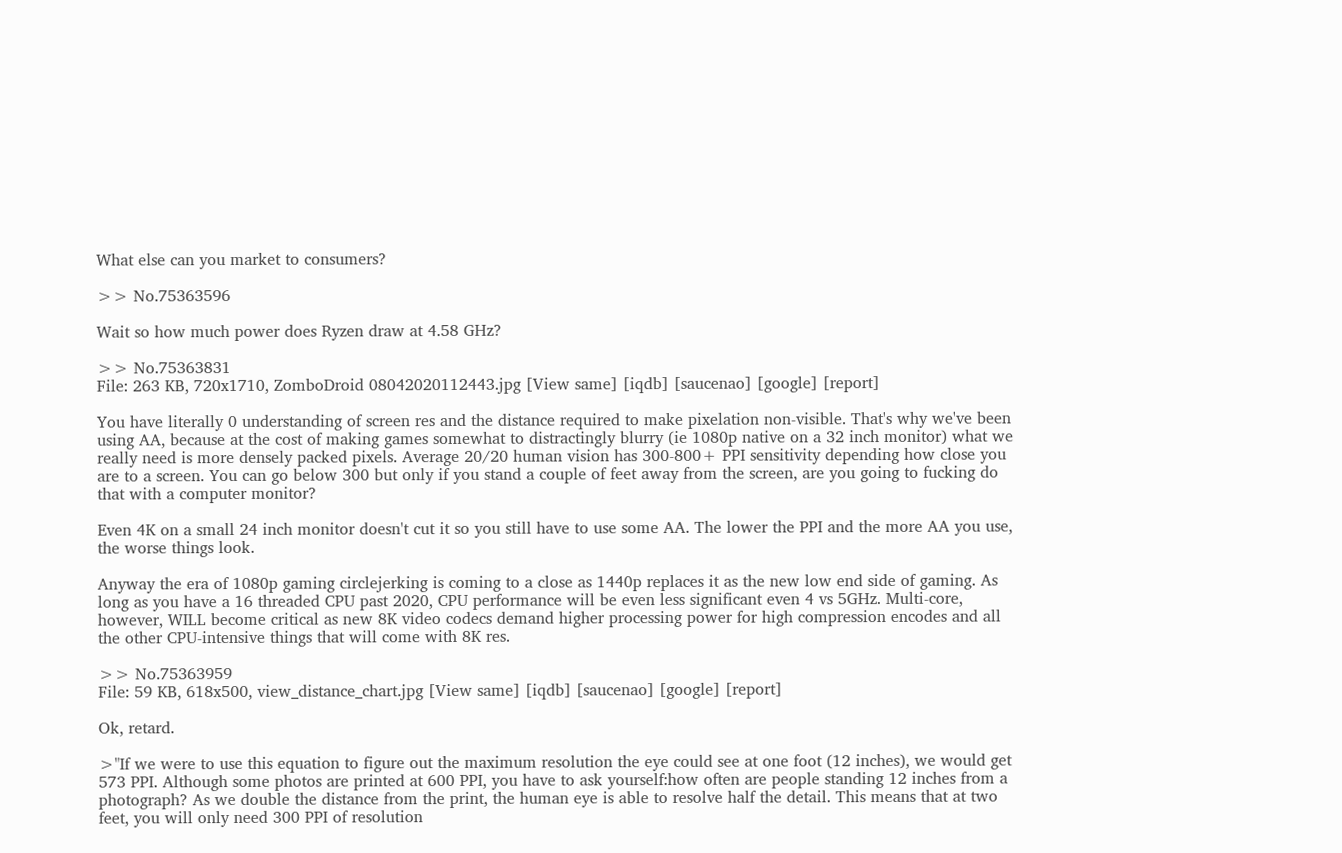What else can you market to consumers?

>> No.75363596

Wait so how much power does Ryzen draw at 4.58 GHz?

>> No.75363831
File: 263 KB, 720x1710, ZomboDroid 08042020112443.jpg [View same] [iqdb] [saucenao] [google] [report]

You have literally 0 understanding of screen res and the distance required to make pixelation non-visible. That's why we've been using AA, because at the cost of making games somewhat to distractingly blurry (ie 1080p native on a 32 inch monitor) what we really need is more densely packed pixels. Average 20/20 human vision has 300-800+ PPI sensitivity depending how close you are to a screen. You can go below 300 but only if you stand a couple of feet away from the screen, are you going to fucking do that with a computer monitor?

Even 4K on a small 24 inch monitor doesn't cut it so you still have to use some AA. The lower the PPI and the more AA you use, the worse things look.

Anyway the era of 1080p gaming circlejerking is coming to a close as 1440p replaces it as the new low end side of gaming. As long as you have a 16 threaded CPU past 2020, CPU performance will be even less significant even 4 vs 5GHz. Multi-core, however, WILL become critical as new 8K video codecs demand higher processing power for high compression encodes and all the other CPU-intensive things that will come with 8K res.

>> No.75363959
File: 59 KB, 618x500, view_distance_chart.jpg [View same] [iqdb] [saucenao] [google] [report]

Ok, retard.

>"If we were to use this equation to figure out the maximum resolution the eye could see at one foot (12 inches), we would get 573 PPI. Although some photos are printed at 600 PPI, you have to ask yourself:how often are people standing 12 inches from a photograph? As we double the distance from the print, the human eye is able to resolve half the detail. This means that at two feet, you will only need 300 PPI of resolution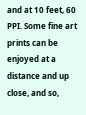and at 10 feet, 60 PPI. Some fine art prints can be enjoyed at a distance and up close, and so,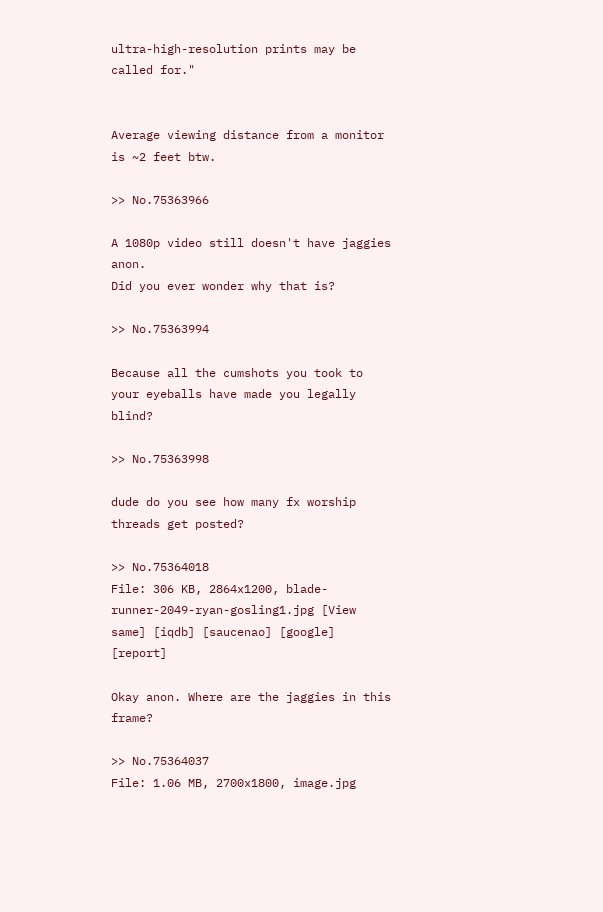ultra-high-resolution prints may be called for."


Average viewing distance from a monitor is ~2 feet btw.

>> No.75363966

A 1080p video still doesn't have jaggies anon.
Did you ever wonder why that is?

>> No.75363994

Because all the cumshots you took to your eyeballs have made you legally blind?

>> No.75363998

dude do you see how many fx worship threads get posted?

>> No.75364018
File: 306 KB, 2864x1200, blade-runner-2049-ryan-gosling1.jpg [View same] [iqdb] [saucenao] [google] [report]

Okay anon. Where are the jaggies in this frame?

>> No.75364037
File: 1.06 MB, 2700x1800, image.jpg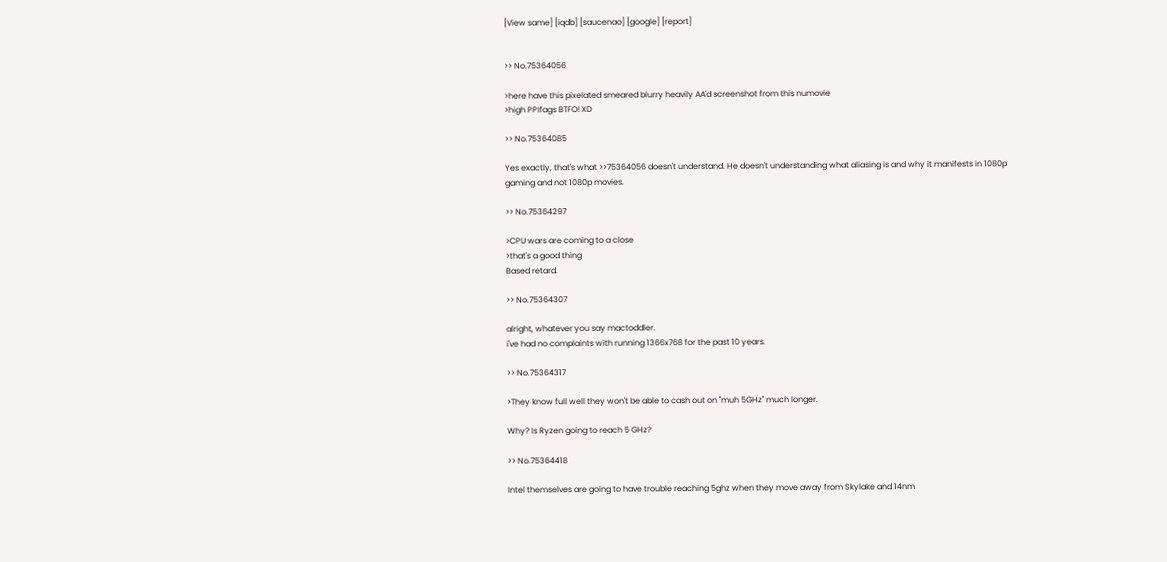[View same] [iqdb] [saucenao] [google] [report]


>> No.75364056

>here have this pixelated smeared blurry heavily AA'd screenshot from this numovie
>high PPIfags BTFO! XD

>> No.75364085

Yes exactly, that's what >>75364056 doesn't understand. He doesn't understanding what aliasing is and why it manifests in 1080p gaming and not 1080p movies.

>> No.75364297

>CPU wars are coming to a close
>that's a good thing
Based retard.

>> No.75364307

alright, whatever you say mactoddler.
i've had no complaints with running 1366x768 for the past 10 years.

>> No.75364317

>They know full well they won't be able to cash out on "muh 5GHz" much longer.

Why? Is Ryzen going to reach 5 GHz?

>> No.75364418

Intel themselves are going to have trouble reaching 5ghz when they move away from Skylake and 14nm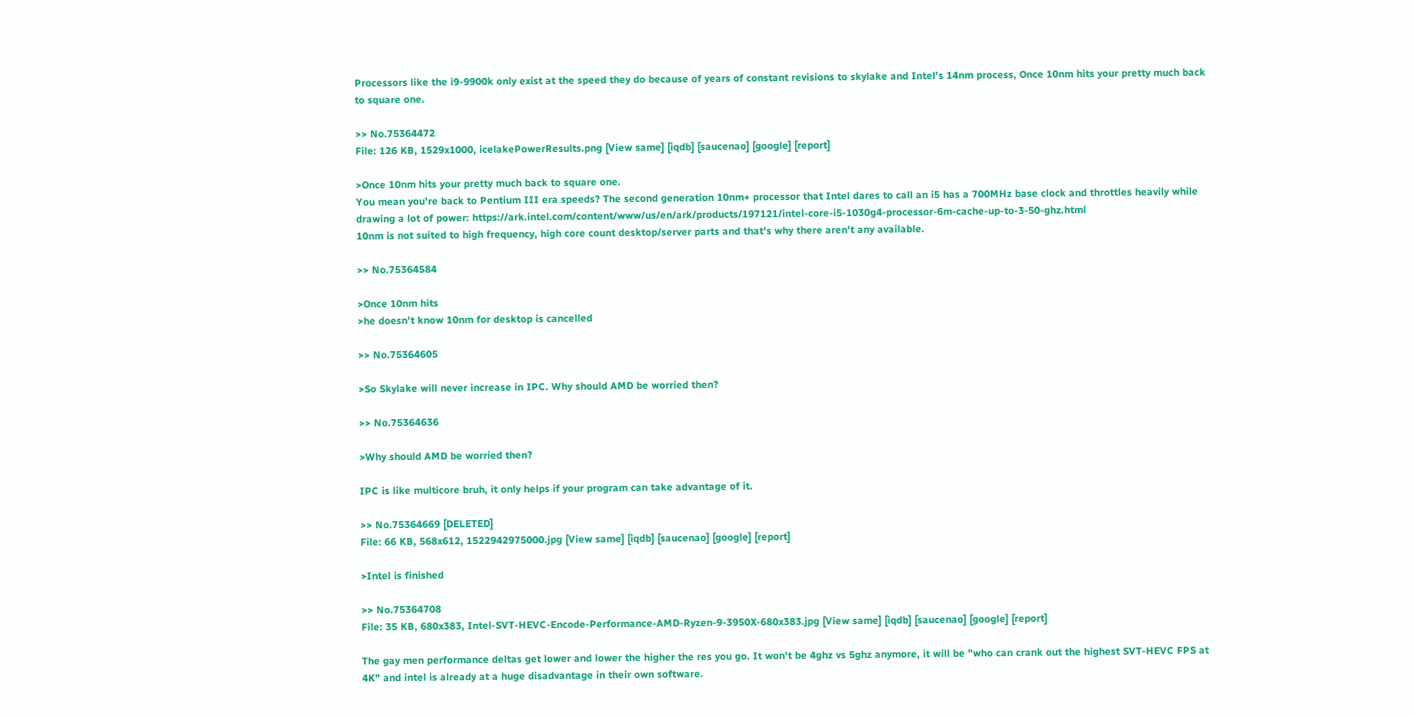Processors like the i9-9900k only exist at the speed they do because of years of constant revisions to skylake and Intel’s 14nm process, Once 10nm hits your pretty much back to square one.

>> No.75364472
File: 126 KB, 1529x1000, icelakePowerResults.png [View same] [iqdb] [saucenao] [google] [report]

>Once 10nm hits your pretty much back to square one.
You mean you're back to Pentium III era speeds? The second generation 10nm+ processor that Intel dares to call an i5 has a 700MHz base clock and throttles heavily while drawing a lot of power: https://ark.intel.com/content/www/us/en/ark/products/197121/intel-core-i5-1030g4-processor-6m-cache-up-to-3-50-ghz.html
10nm is not suited to high frequency, high core count desktop/server parts and that's why there aren't any available.

>> No.75364584

>Once 10nm hits
>he doesn't know 10nm for desktop is cancelled

>> No.75364605

>So Skylake will never increase in IPC. Why should AMD be worried then?

>> No.75364636

>Why should AMD be worried then?

IPC is like multicore bruh, it only helps if your program can take advantage of it.

>> No.75364669 [DELETED]
File: 66 KB, 568x612, 1522942975000.jpg [View same] [iqdb] [saucenao] [google] [report]

>Intel is finished

>> No.75364708
File: 35 KB, 680x383, Intel-SVT-HEVC-Encode-Performance-AMD-Ryzen-9-3950X-680x383.jpg [View same] [iqdb] [saucenao] [google] [report]

The gay men performance deltas get lower and lower the higher the res you go. It won't be 4ghz vs 5ghz anymore, it will be "who can crank out the highest SVT-HEVC FPS at 4K" and intel is already at a huge disadvantage in their own software.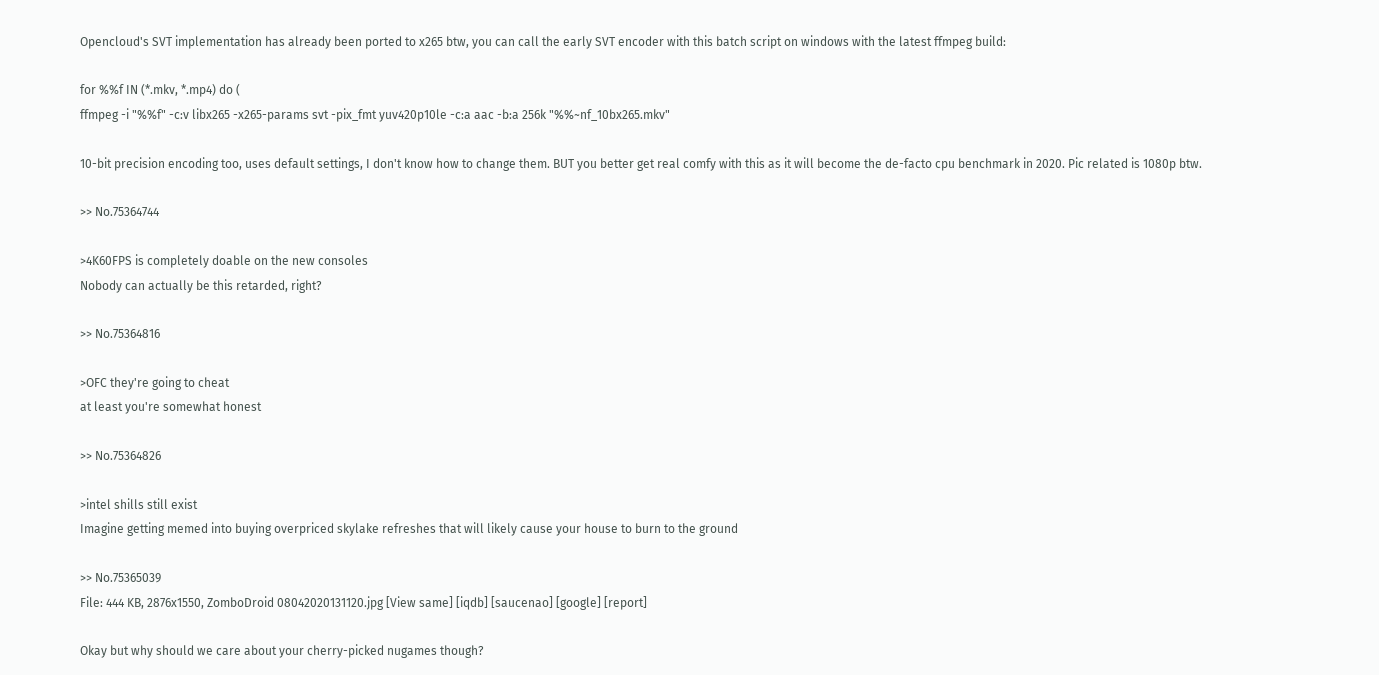Opencloud's SVT implementation has already been ported to x265 btw, you can call the early SVT encoder with this batch script on windows with the latest ffmpeg build:

for %%f IN (*.mkv, *.mp4) do (
ffmpeg -i "%%f" -c:v libx265 -x265-params svt -pix_fmt yuv420p10le -c:a aac -b:a 256k "%%~nf_10bx265.mkv"

10-bit precision encoding too, uses default settings, I don't know how to change them. BUT you better get real comfy with this as it will become the de-facto cpu benchmark in 2020. Pic related is 1080p btw.

>> No.75364744

>4K60FPS is completely doable on the new consoles
Nobody can actually be this retarded, right?

>> No.75364816

>OFC they're going to cheat
at least you're somewhat honest

>> No.75364826

>intel shills still exist
Imagine getting memed into buying overpriced skylake refreshes that will likely cause your house to burn to the ground

>> No.75365039
File: 444 KB, 2876x1550, ZomboDroid 08042020131120.jpg [View same] [iqdb] [saucenao] [google] [report]

Okay but why should we care about your cherry-picked nugames though?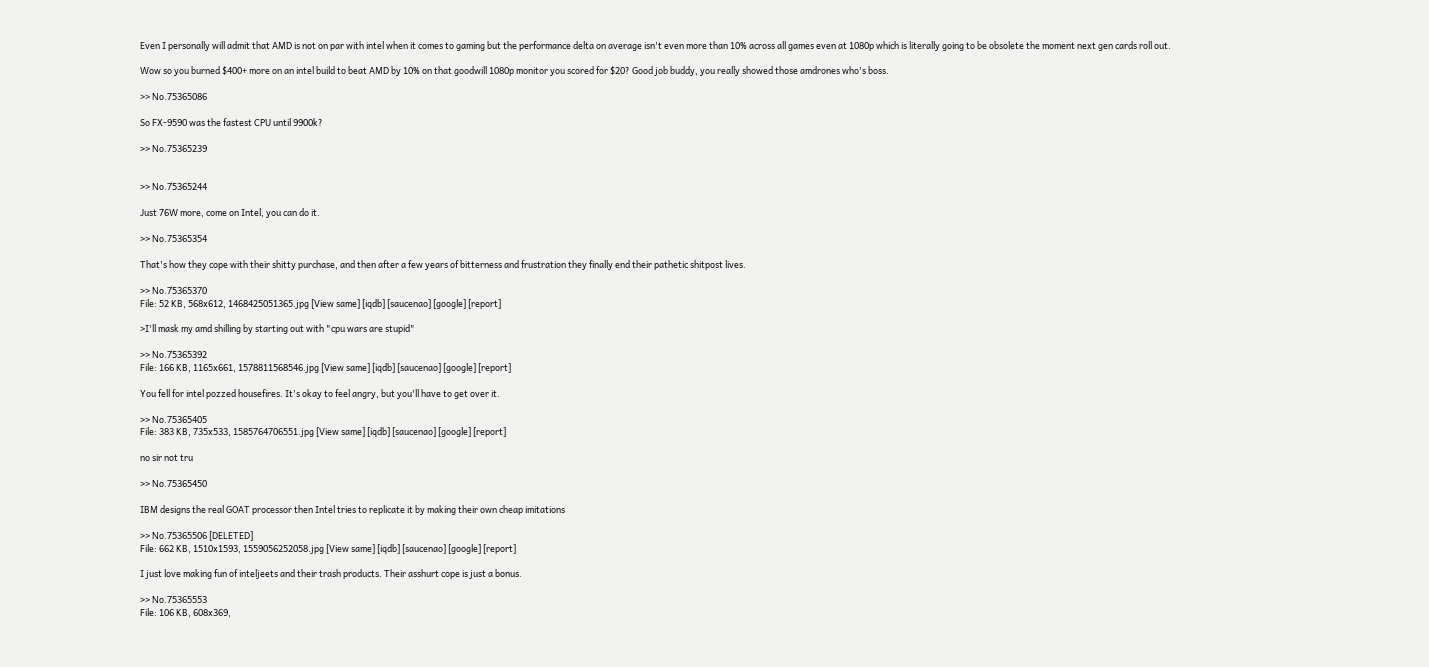Even I personally will admit that AMD is not on par with intel when it comes to gaming but the performance delta on average isn't even more than 10% across all games even at 1080p which is literally going to be obsolete the moment next gen cards roll out.

Wow so you burned $400+ more on an intel build to beat AMD by 10% on that goodwill 1080p monitor you scored for $20? Good job buddy, you really showed those amdrones who's boss.

>> No.75365086

So FX-9590 was the fastest CPU until 9900k?

>> No.75365239


>> No.75365244

Just 76W more, come on Intel, you can do it.

>> No.75365354

That's how they cope with their shitty purchase, and then after a few years of bitterness and frustration they finally end their pathetic shitpost lives.

>> No.75365370
File: 52 KB, 568x612, 1468425051365.jpg [View same] [iqdb] [saucenao] [google] [report]

>I'll mask my amd shilling by starting out with "cpu wars are stupid"

>> No.75365392
File: 166 KB, 1165x661, 1578811568546.jpg [View same] [iqdb] [saucenao] [google] [report]

You fell for intel pozzed housefires. It's okay to feel angry, but you'll have to get over it.

>> No.75365405
File: 383 KB, 735x533, 1585764706551.jpg [View same] [iqdb] [saucenao] [google] [report]

no sir not tru

>> No.75365450

IBM designs the real GOAT processor then Intel tries to replicate it by making their own cheap imitations

>> No.75365506 [DELETED]
File: 662 KB, 1510x1593, 1559056252058.jpg [View same] [iqdb] [saucenao] [google] [report]

I just love making fun of inteljeets and their trash products. Their asshurt cope is just a bonus.

>> No.75365553
File: 106 KB, 608x369,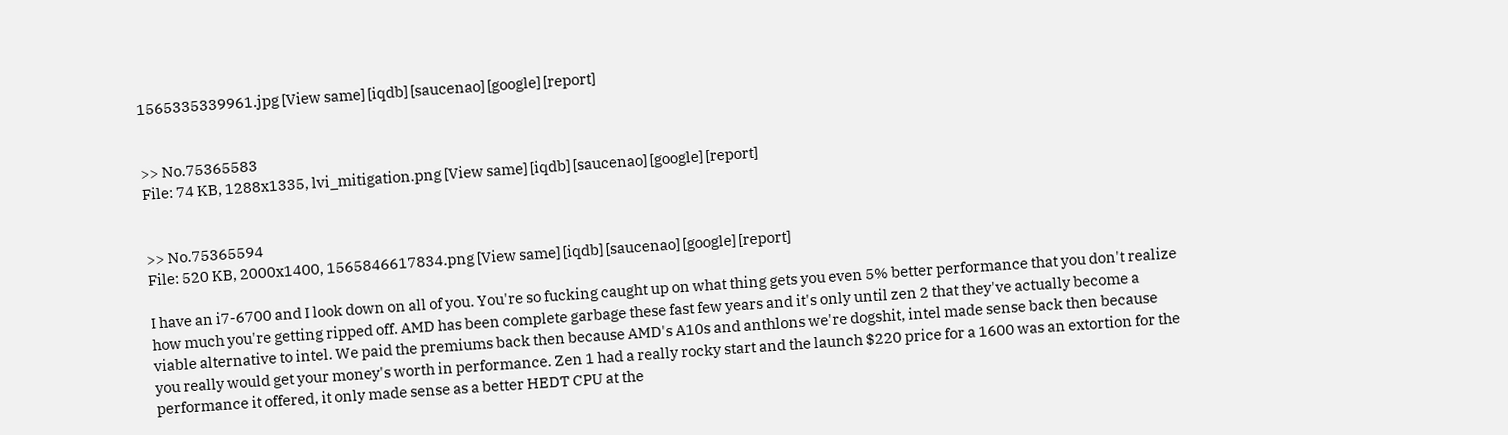1565335339961.jpg [View same] [iqdb] [saucenao] [google] [report]


>> No.75365583
File: 74 KB, 1288x1335, lvi_mitigation.png [View same] [iqdb] [saucenao] [google] [report]


>> No.75365594
File: 520 KB, 2000x1400, 1565846617834.png [View same] [iqdb] [saucenao] [google] [report]

I have an i7-6700 and I look down on all of you. You're so fucking caught up on what thing gets you even 5% better performance that you don't realize how much you're getting ripped off. AMD has been complete garbage these fast few years and it's only until zen 2 that they've actually become a viable alternative to intel. We paid the premiums back then because AMD's A10s and anthlons we're dogshit, intel made sense back then because you really would get your money's worth in performance. Zen 1 had a really rocky start and the launch $220 price for a 1600 was an extortion for the performance it offered, it only made sense as a better HEDT CPU at the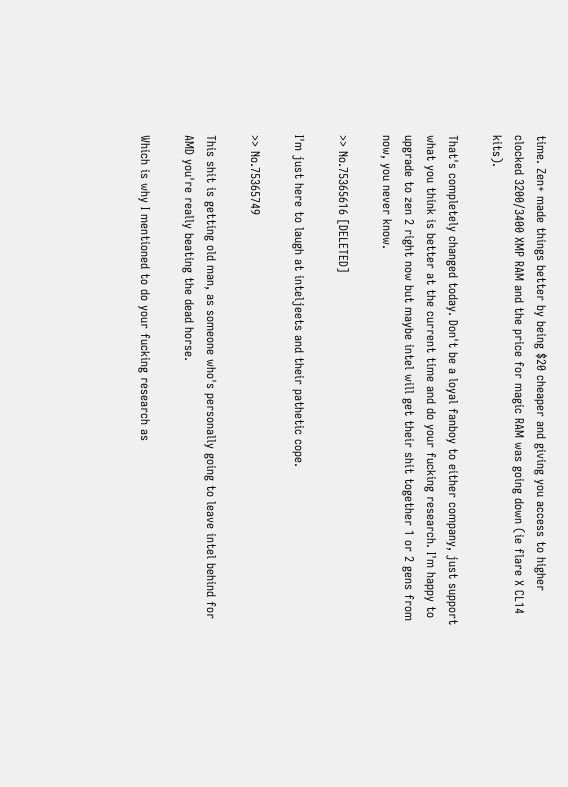time. Zen+ made things better by being $20 cheaper and giving you access to higher clocked 3200/3400 XMP RAM and the price for magic RAM was going down (ie flare X CL14 kits).

That's completely changed today. Don't be a loyal fanboy to either company, just support what you think is better at the current time and do your fucking research. I'm happy to upgrade to zen 2 right now but maybe intel will get their shit together 1 or 2 gens from now, you never know.

>> No.75365616 [DELETED]

I'm just here to laugh at inteljeets and their pathetic cope.

>> No.75365749

This shit is getting old man, as someone who's personally going to leave intel behind for AMD you're really beating the dead horse.

Which is why I mentioned to do your fucking research as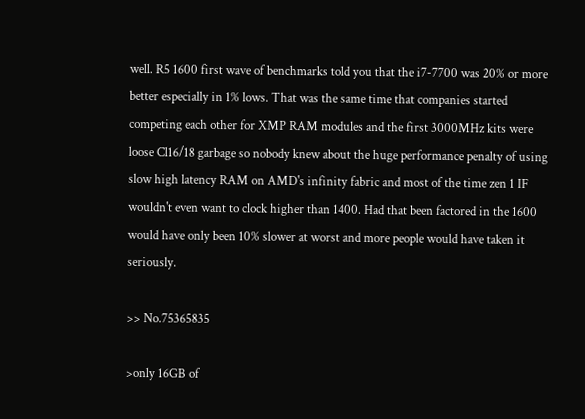well. R5 1600 first wave of benchmarks told you that the i7-7700 was 20% or more better especially in 1% lows. That was the same time that companies started competing each other for XMP RAM modules and the first 3000MHz kits were loose Cl16/18 garbage so nobody knew about the huge performance penalty of using slow high latency RAM on AMD's infinity fabric and most of the time zen 1 IF wouldn't even want to clock higher than 1400. Had that been factored in the 1600 would have only been 10% slower at worst and more people would have taken it seriously.

>> No.75365835

>only 16GB of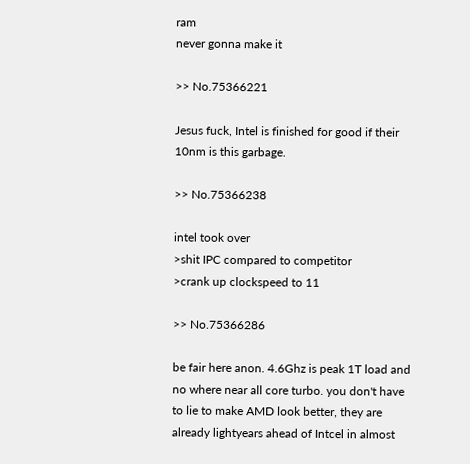ram
never gonna make it

>> No.75366221

Jesus fuck, Intel is finished for good if their 10nm is this garbage.

>> No.75366238

intel took over
>shit IPC compared to competitor
>crank up clockspeed to 11

>> No.75366286

be fair here anon. 4.6Ghz is peak 1T load and no where near all core turbo. you don't have to lie to make AMD look better, they are already lightyears ahead of Intcel in almost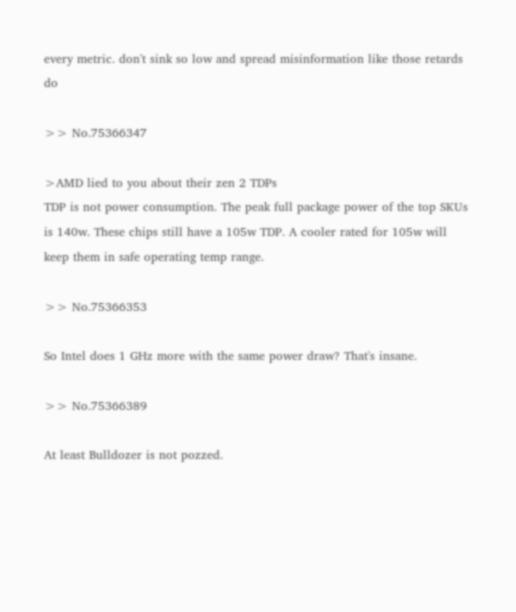every metric. don't sink so low and spread misinformation like those retards do

>> No.75366347

>AMD lied to you about their zen 2 TDPs
TDP is not power consumption. The peak full package power of the top SKUs is 140w. These chips still have a 105w TDP. A cooler rated for 105w will keep them in safe operating temp range.

>> No.75366353

So Intel does 1 GHz more with the same power draw? That's insane.

>> No.75366389

At least Bulldozer is not pozzed.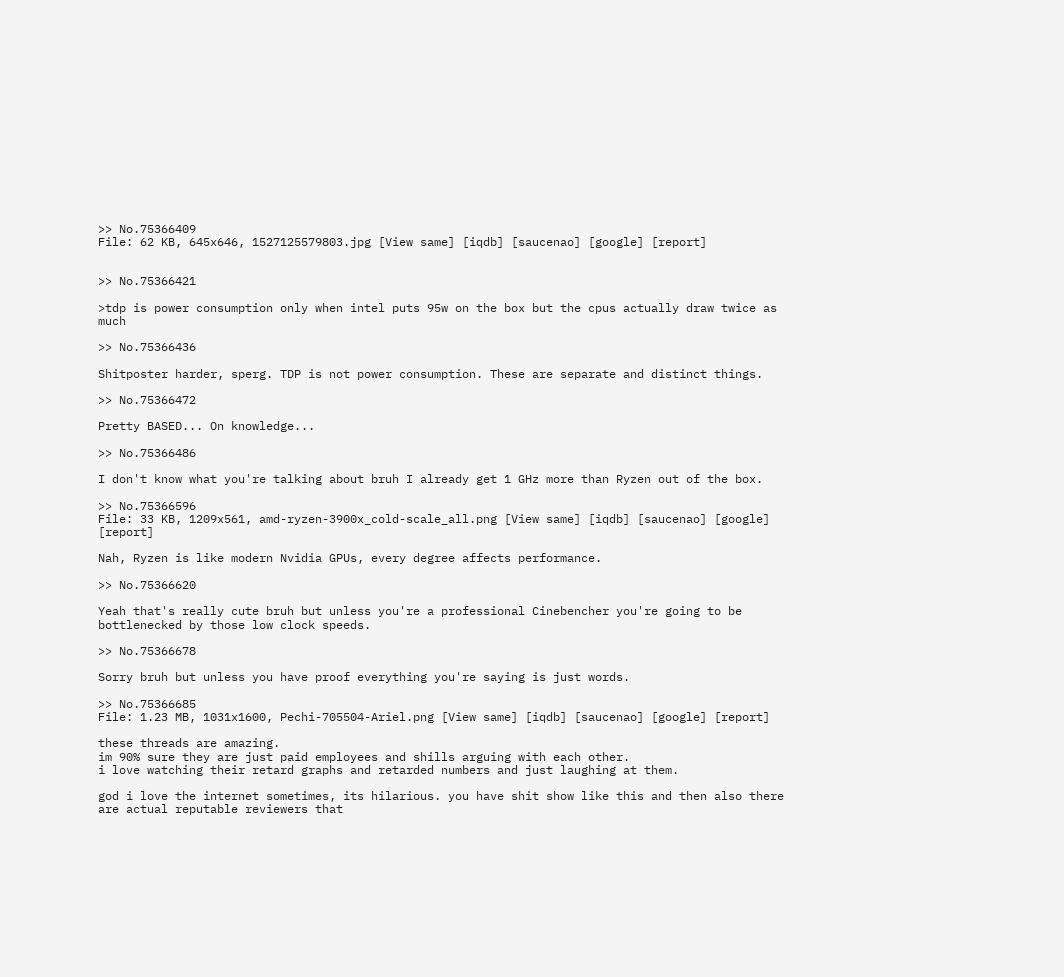>> No.75366409
File: 62 KB, 645x646, 1527125579803.jpg [View same] [iqdb] [saucenao] [google] [report]


>> No.75366421

>tdp is power consumption only when intel puts 95w on the box but the cpus actually draw twice as much

>> No.75366436

Shitposter harder, sperg. TDP is not power consumption. These are separate and distinct things.

>> No.75366472

Pretty BASED... On knowledge...

>> No.75366486

I don't know what you're talking about bruh I already get 1 GHz more than Ryzen out of the box.

>> No.75366596
File: 33 KB, 1209x561, amd-ryzen-3900x_cold-scale_all.png [View same] [iqdb] [saucenao] [google] [report]

Nah, Ryzen is like modern Nvidia GPUs, every degree affects performance.

>> No.75366620

Yeah that's really cute bruh but unless you're a professional Cinebencher you're going to be bottlenecked by those low clock speeds.

>> No.75366678

Sorry bruh but unless you have proof everything you're saying is just words.

>> No.75366685
File: 1.23 MB, 1031x1600, Pechi-705504-Ariel.png [View same] [iqdb] [saucenao] [google] [report]

these threads are amazing.
im 90% sure they are just paid employees and shills arguing with each other.
i love watching their retard graphs and retarded numbers and just laughing at them.

god i love the internet sometimes, its hilarious. you have shit show like this and then also there are actual reputable reviewers that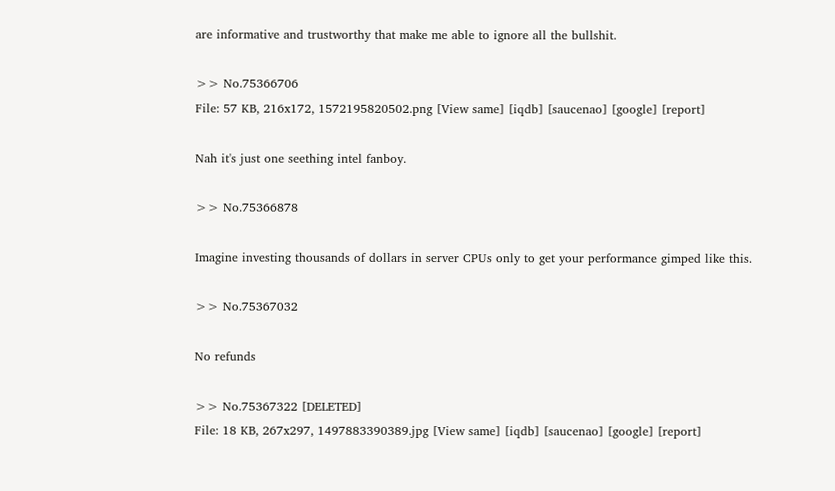are informative and trustworthy that make me able to ignore all the bullshit.

>> No.75366706
File: 57 KB, 216x172, 1572195820502.png [View same] [iqdb] [saucenao] [google] [report]

Nah it's just one seething intel fanboy.

>> No.75366878

Imagine investing thousands of dollars in server CPUs only to get your performance gimped like this.

>> No.75367032

No refunds

>> No.75367322 [DELETED]
File: 18 KB, 267x297, 1497883390389.jpg [View same] [iqdb] [saucenao] [google] [report]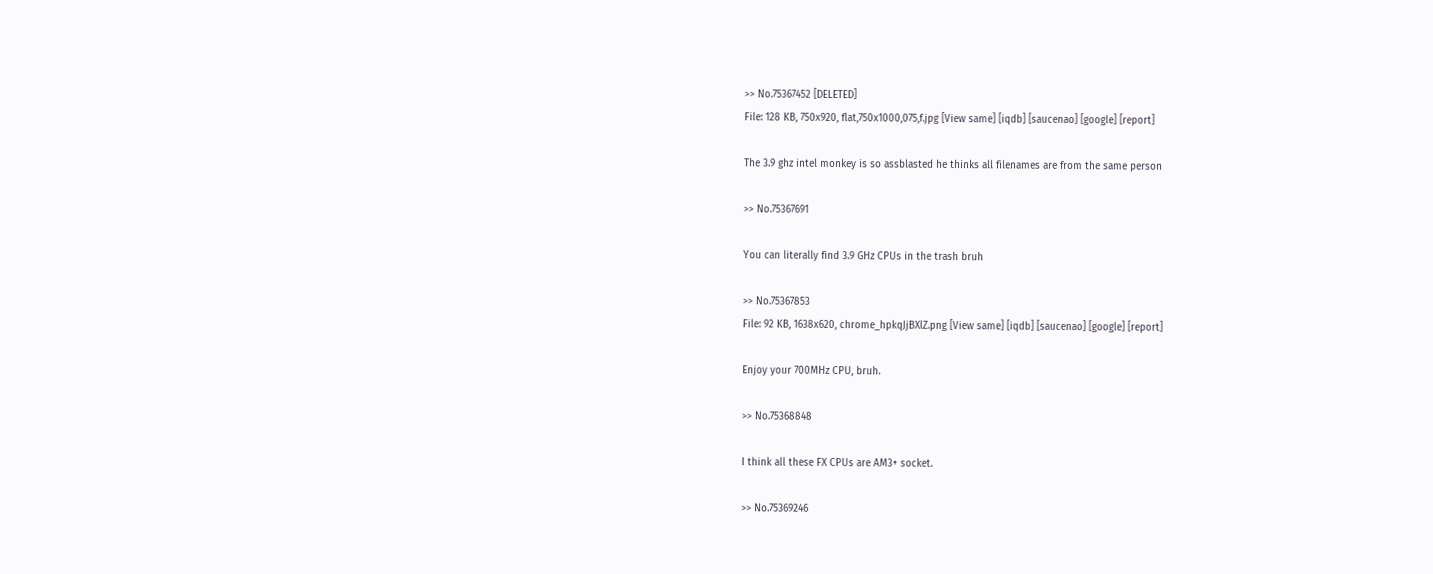>> No.75367452 [DELETED]
File: 128 KB, 750x920, flat,750x1000,075,f.jpg [View same] [iqdb] [saucenao] [google] [report]

The 3.9 ghz intel monkey is so assblasted he thinks all filenames are from the same person

>> No.75367691

You can literally find 3.9 GHz CPUs in the trash bruh

>> No.75367853
File: 92 KB, 1638x620, chrome_hpkqJjBXlZ.png [View same] [iqdb] [saucenao] [google] [report]

Enjoy your 700MHz CPU, bruh.

>> No.75368848

I think all these FX CPUs are AM3+ socket.

>> No.75369246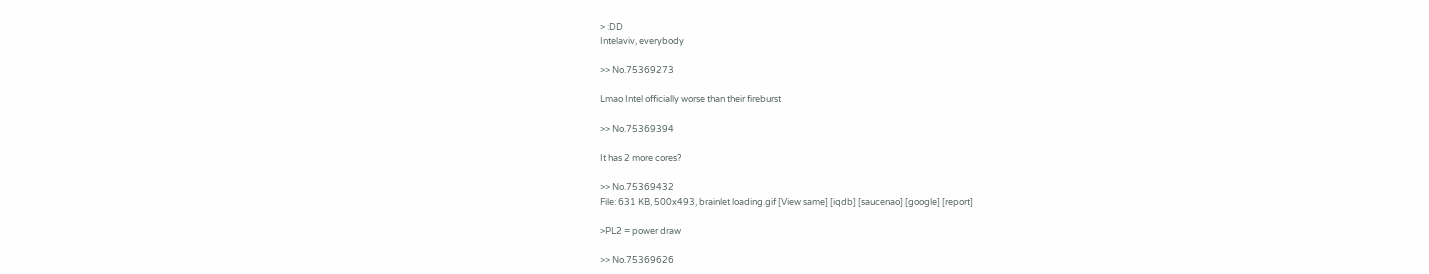> :DD
Intelaviv, everybody

>> No.75369273

Lmao Intel officially worse than their fireburst

>> No.75369394

It has 2 more cores?

>> No.75369432
File: 631 KB, 500x493, brainlet loading.gif [View same] [iqdb] [saucenao] [google] [report]

>PL2 = power draw

>> No.75369626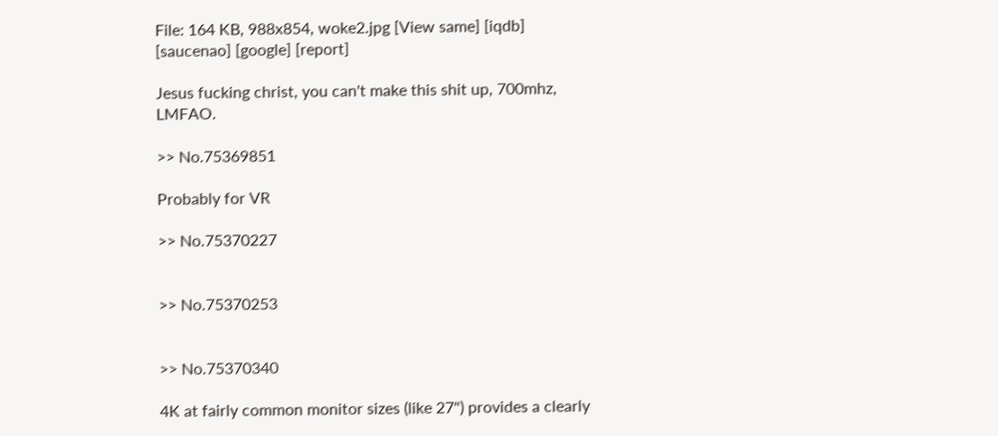File: 164 KB, 988x854, woke2.jpg [View same] [iqdb] [saucenao] [google] [report]

Jesus fucking christ, you can't make this shit up, 700mhz, LMFAO.

>> No.75369851

Probably for VR

>> No.75370227


>> No.75370253


>> No.75370340

4K at fairly common monitor sizes (like 27") provides a clearly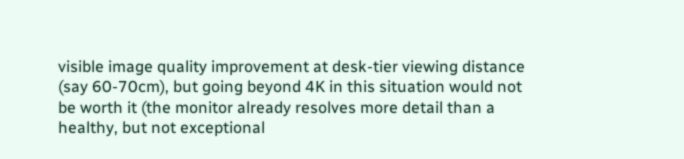visible image quality improvement at desk-tier viewing distance (say 60-70cm), but going beyond 4K in this situation would not be worth it (the monitor already resolves more detail than a healthy, but not exceptional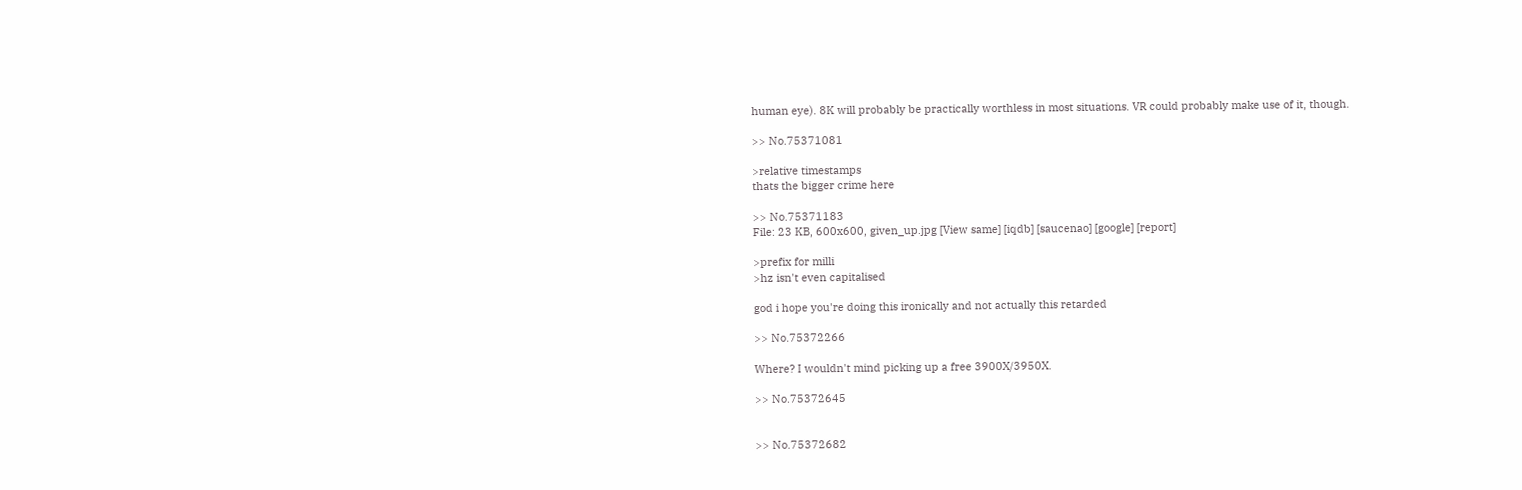human eye). 8K will probably be practically worthless in most situations. VR could probably make use of it, though.

>> No.75371081

>relative timestamps
thats the bigger crime here

>> No.75371183
File: 23 KB, 600x600, given_up.jpg [View same] [iqdb] [saucenao] [google] [report]

>prefix for milli
>hz isn't even capitalised

god i hope you're doing this ironically and not actually this retarded

>> No.75372266

Where? I wouldn't mind picking up a free 3900X/3950X.

>> No.75372645


>> No.75372682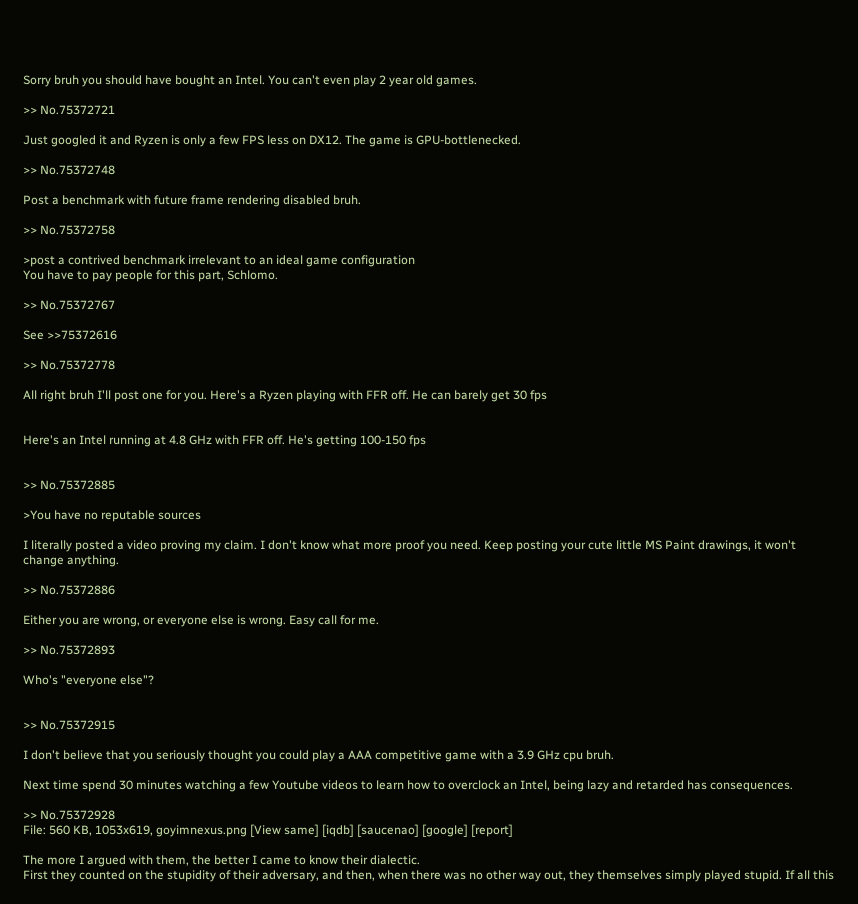Sorry bruh you should have bought an Intel. You can't even play 2 year old games.

>> No.75372721

Just googled it and Ryzen is only a few FPS less on DX12. The game is GPU-bottlenecked.

>> No.75372748

Post a benchmark with future frame rendering disabled bruh.

>> No.75372758

>post a contrived benchmark irrelevant to an ideal game configuration
You have to pay people for this part, Schlomo.

>> No.75372767

See >>75372616

>> No.75372778

All right bruh I'll post one for you. Here's a Ryzen playing with FFR off. He can barely get 30 fps


Here's an Intel running at 4.8 GHz with FFR off. He's getting 100-150 fps


>> No.75372885

>You have no reputable sources

I literally posted a video proving my claim. I don't know what more proof you need. Keep posting your cute little MS Paint drawings, it won't change anything.

>> No.75372886

Either you are wrong, or everyone else is wrong. Easy call for me.

>> No.75372893

Who's "everyone else"?


>> No.75372915

I don't believe that you seriously thought you could play a AAA competitive game with a 3.9 GHz cpu bruh.

Next time spend 30 minutes watching a few Youtube videos to learn how to overclock an Intel, being lazy and retarded has consequences.

>> No.75372928
File: 560 KB, 1053x619, goyimnexus.png [View same] [iqdb] [saucenao] [google] [report]

The more I argued with them, the better I came to know their dialectic.
First they counted on the stupidity of their adversary, and then, when there was no other way out, they themselves simply played stupid. If all this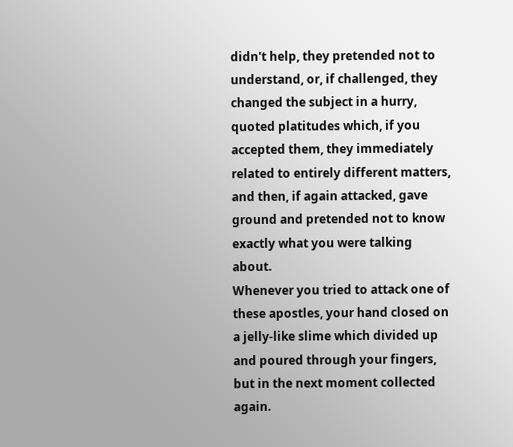didn't help, they pretended not to understand, or, if challenged, they changed the subject in a hurry, quoted platitudes which, if you accepted them, they immediately related to entirely different matters, and then, if again attacked, gave ground and pretended not to know exactly what you were talking about.
Whenever you tried to attack one of these apostles, your hand closed on a jelly-like slime which divided up and poured through your fingers, but in the next moment collected again.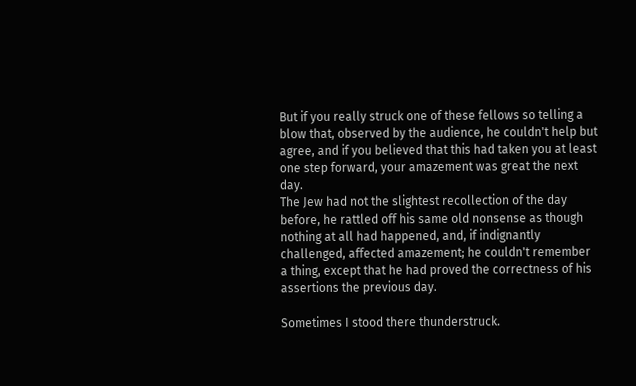But if you really struck one of these fellows so telling a blow that, observed by the audience, he couldn't help but agree, and if you believed that this had taken you at least one step forward, your amazement was great the next day.
The Jew had not the slightest recollection of the day before, he rattled off his same old nonsense as though nothing at all had happened, and, if indignantly challenged, affected amazement; he couldn't remember a thing, except that he had proved the correctness of his assertions the previous day.

Sometimes I stood there thunderstruck.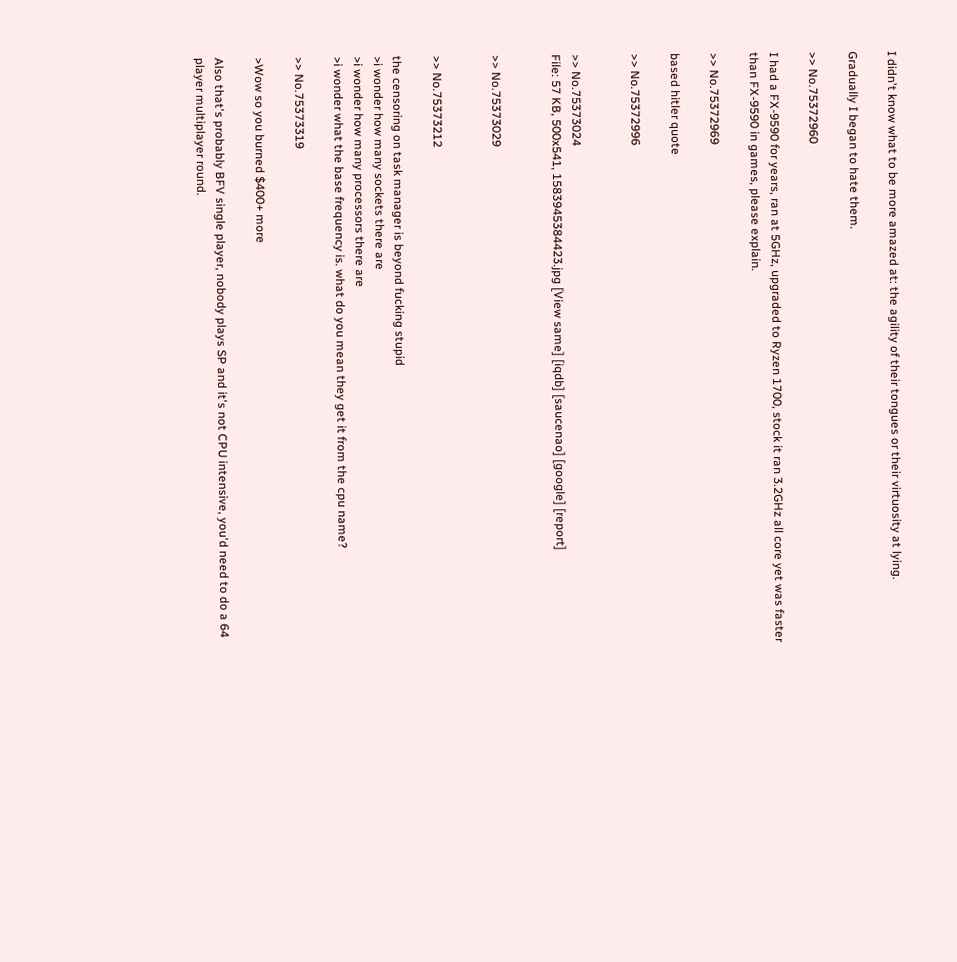I didn't know what to be more amazed at: the agility of their tongues or their virtuosity at lying.

Gradually I began to hate them.

>> No.75372960

I had a FX-9590 for years, ran at 5GHz, upgraded to Ryzen 1700, stock it ran 3.2GHz all core yet was faster than FX-9590 in games, please explain.

>> No.75372969

based hitler quote

>> No.75372996


>> No.75373024
File: 57 KB, 500x541, 1583945384423.jpg [View same] [iqdb] [saucenao] [google] [report]


>> No.75373029


>> No.75373212

the censoring on task manager is beyond fucking stupid
>i wonder how many sockets there are
>i wonder how many processors there are
>i wonder what the base frequency is. what do you mean they get it from the cpu name?

>> No.75373319

>Wow so you burned $400+ more

Also that's probably BFV single player, nobody plays SP and it's not CPU intensive, you'd need to do a 64 player multiplayer round.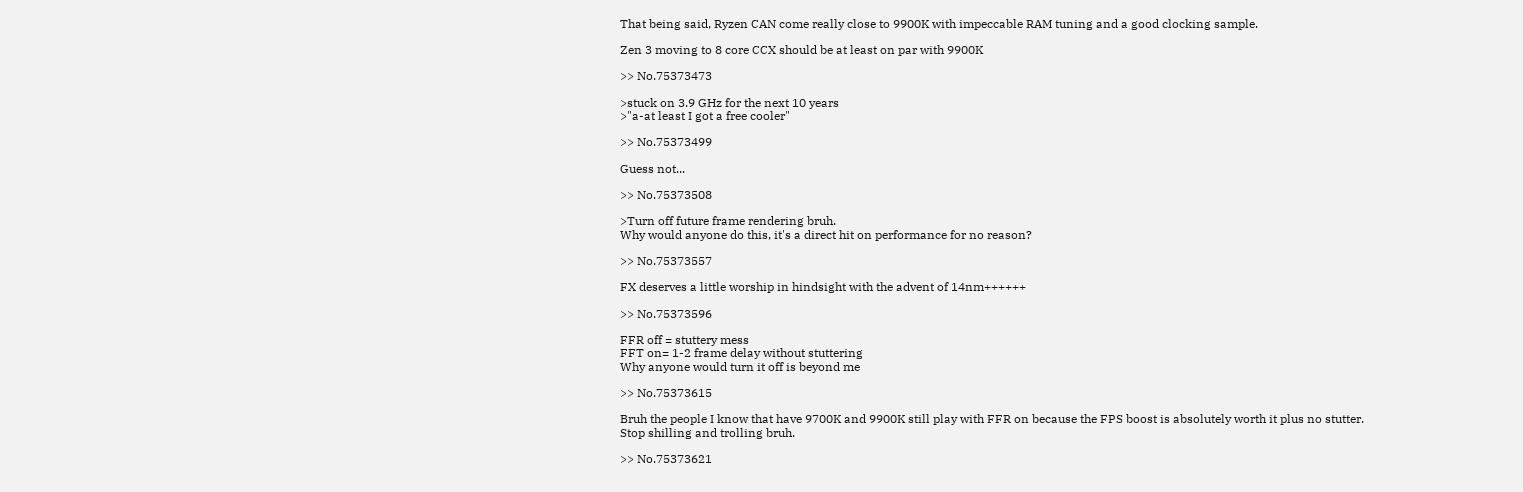That being said, Ryzen CAN come really close to 9900K with impeccable RAM tuning and a good clocking sample.

Zen 3 moving to 8 core CCX should be at least on par with 9900K

>> No.75373473

>stuck on 3.9 GHz for the next 10 years
>"a-at least I got a free cooler"

>> No.75373499

Guess not...

>> No.75373508

>Turn off future frame rendering bruh.
Why would anyone do this, it's a direct hit on performance for no reason?

>> No.75373557

FX deserves a little worship in hindsight with the advent of 14nm++++++

>> No.75373596

FFR off = stuttery mess
FFT on= 1-2 frame delay without stuttering
Why anyone would turn it off is beyond me

>> No.75373615

Bruh the people I know that have 9700K and 9900K still play with FFR on because the FPS boost is absolutely worth it plus no stutter.
Stop shilling and trolling bruh.

>> No.75373621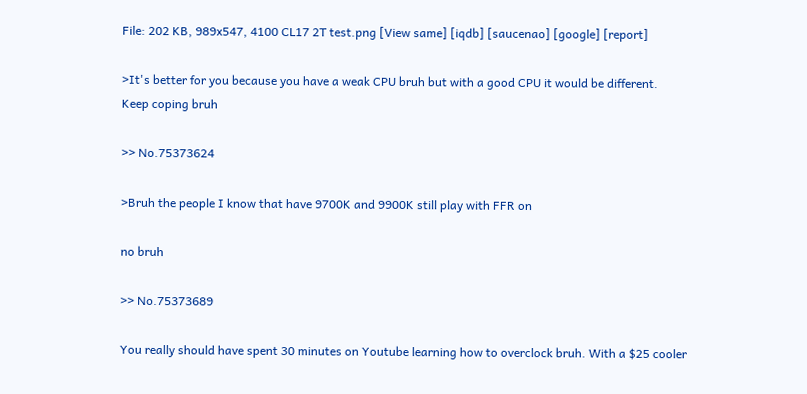File: 202 KB, 989x547, 4100 CL17 2T test.png [View same] [iqdb] [saucenao] [google] [report]

>It's better for you because you have a weak CPU bruh but with a good CPU it would be different.
Keep coping bruh

>> No.75373624

>Bruh the people I know that have 9700K and 9900K still play with FFR on

no bruh

>> No.75373689

You really should have spent 30 minutes on Youtube learning how to overclock bruh. With a $25 cooler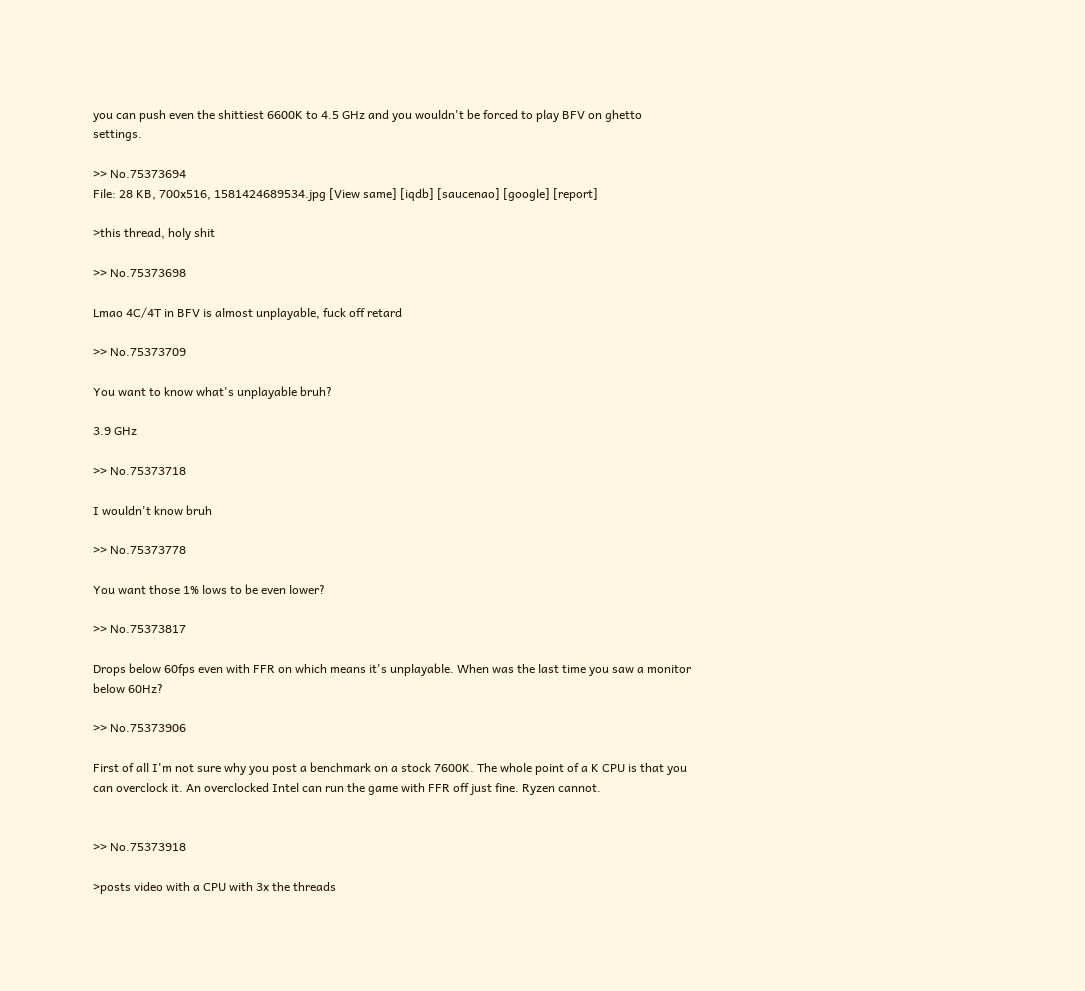you can push even the shittiest 6600K to 4.5 GHz and you wouldn't be forced to play BFV on ghetto settings.

>> No.75373694
File: 28 KB, 700x516, 1581424689534.jpg [View same] [iqdb] [saucenao] [google] [report]

>this thread, holy shit

>> No.75373698

Lmao 4C/4T in BFV is almost unplayable, fuck off retard

>> No.75373709

You want to know what's unplayable bruh?

3.9 GHz

>> No.75373718

I wouldn't know bruh

>> No.75373778

You want those 1% lows to be even lower?

>> No.75373817

Drops below 60fps even with FFR on which means it's unplayable. When was the last time you saw a monitor below 60Hz?

>> No.75373906

First of all I'm not sure why you post a benchmark on a stock 7600K. The whole point of a K CPU is that you can overclock it. An overclocked Intel can run the game with FFR off just fine. Ryzen cannot.


>> No.75373918

>posts video with a CPU with 3x the threads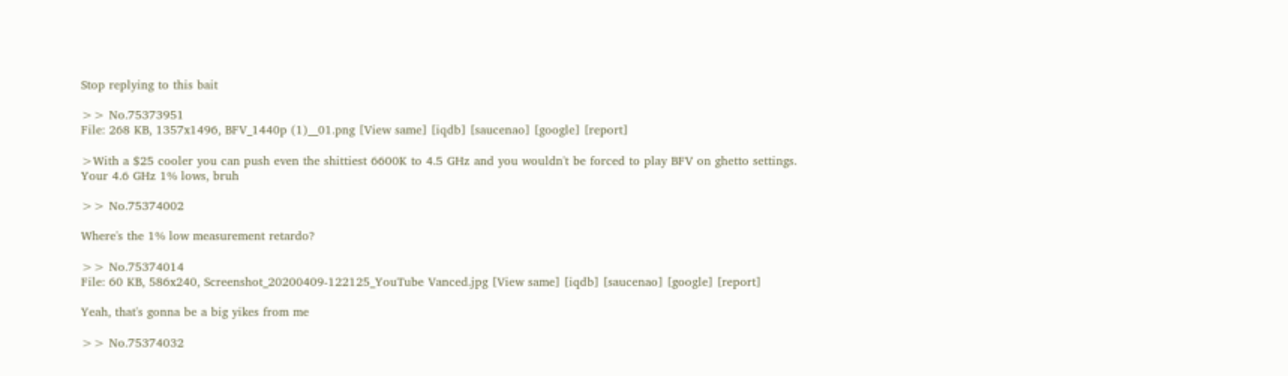Stop replying to this bait

>> No.75373951
File: 268 KB, 1357x1496, BFV_1440p (1)__01.png [View same] [iqdb] [saucenao] [google] [report]

>With a $25 cooler you can push even the shittiest 6600K to 4.5 GHz and you wouldn't be forced to play BFV on ghetto settings.
Your 4.6 GHz 1% lows, bruh

>> No.75374002

Where's the 1% low measurement retardo?

>> No.75374014
File: 60 KB, 586x240, Screenshot_20200409-122125_YouTube Vanced.jpg [View same] [iqdb] [saucenao] [google] [report]

Yeah, that's gonna be a big yikes from me

>> No.75374032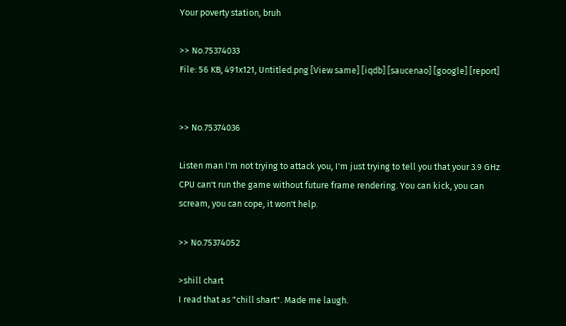Your poverty station, bruh

>> No.75374033
File: 56 KB, 491x121, Untitled.png [View same] [iqdb] [saucenao] [google] [report]


>> No.75374036

Listen man I'm not trying to attack you, I'm just trying to tell you that your 3.9 GHz CPU can't run the game without future frame rendering. You can kick, you can scream, you can cope, it won't help.

>> No.75374052

>shill chart
I read that as "chill shart". Made me laugh.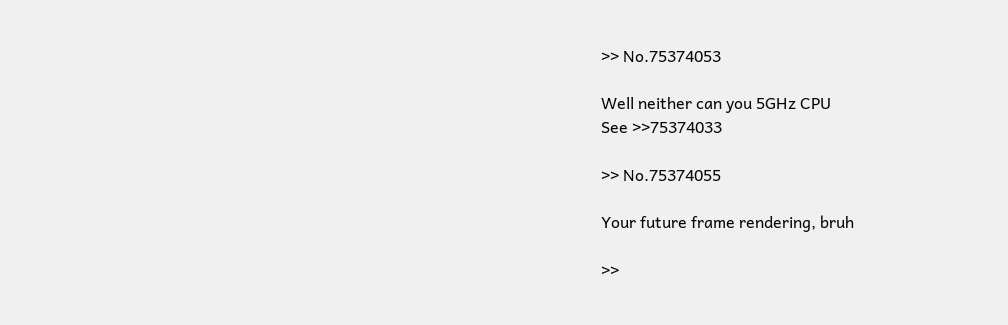>> No.75374053

Well neither can you 5GHz CPU
See >>75374033

>> No.75374055

Your future frame rendering, bruh

>>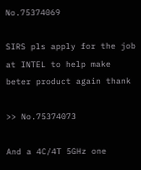No.75374069

SIRS pls apply for the job at INTEL to help make beter product again thank

>> No.75374073

And a 4C/4T 5GHz one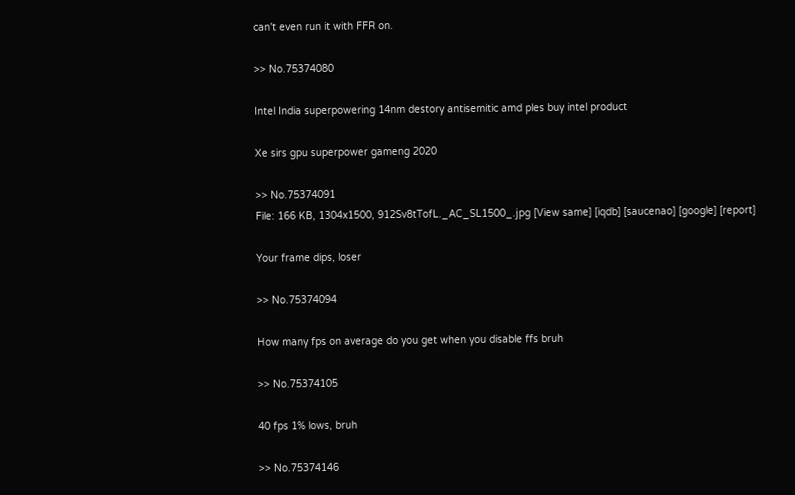can't even run it with FFR on.

>> No.75374080

Intel India superpowering 14nm destory antisemitic amd ples buy intel product

Xe sirs gpu superpower gameng 2020

>> No.75374091
File: 166 KB, 1304x1500, 912Sv8tTofL._AC_SL1500_.jpg [View same] [iqdb] [saucenao] [google] [report]

Your frame dips, loser

>> No.75374094

How many fps on average do you get when you disable ffs bruh

>> No.75374105

40 fps 1% lows, bruh

>> No.75374146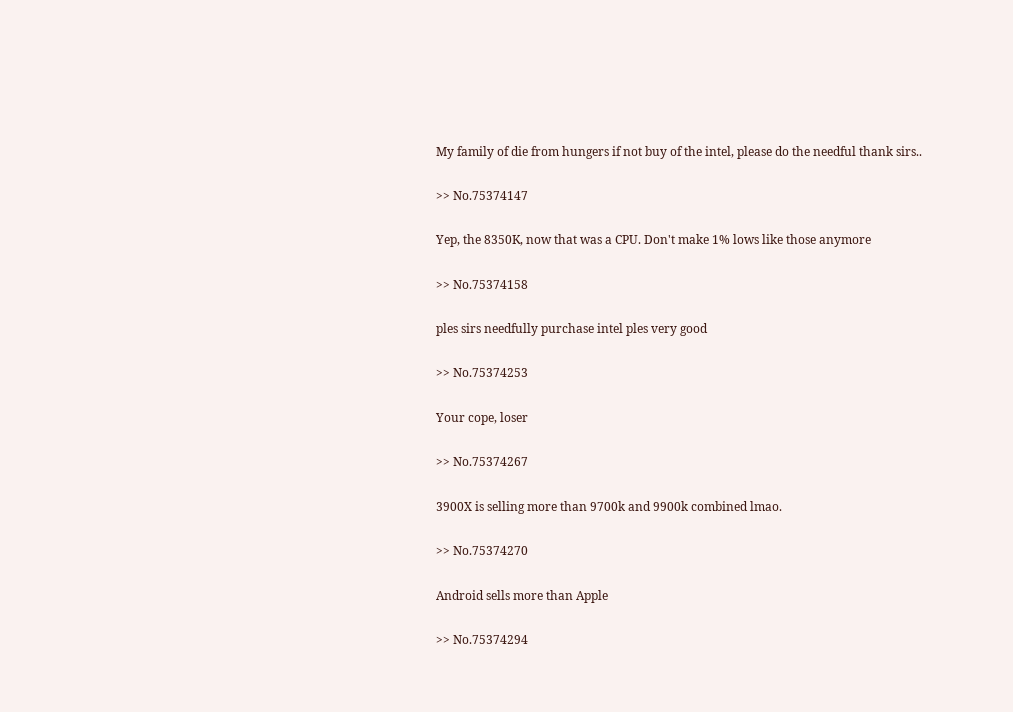My family of die from hungers if not buy of the intel, please do the needful thank sirs..

>> No.75374147

Yep, the 8350K, now that was a CPU. Don't make 1% lows like those anymore

>> No.75374158

ples sirs needfully purchase intel ples very good

>> No.75374253

Your cope, loser

>> No.75374267

3900X is selling more than 9700k and 9900k combined lmao.

>> No.75374270

Android sells more than Apple

>> No.75374294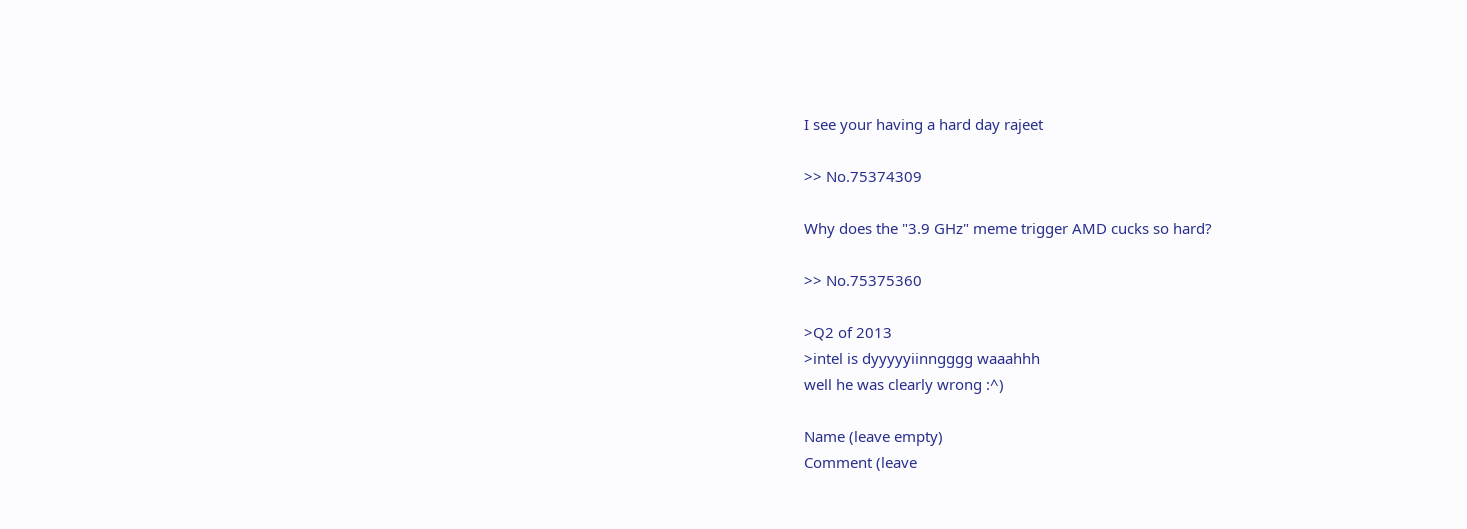I see your having a hard day rajeet

>> No.75374309

Why does the "3.9 GHz" meme trigger AMD cucks so hard?

>> No.75375360

>Q2 of 2013
>intel is dyyyyyiinngggg waaahhh
well he was clearly wrong :^)

Name (leave empty)
Comment (leave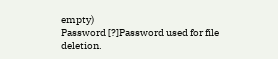empty)
Password [?]Password used for file deletion.